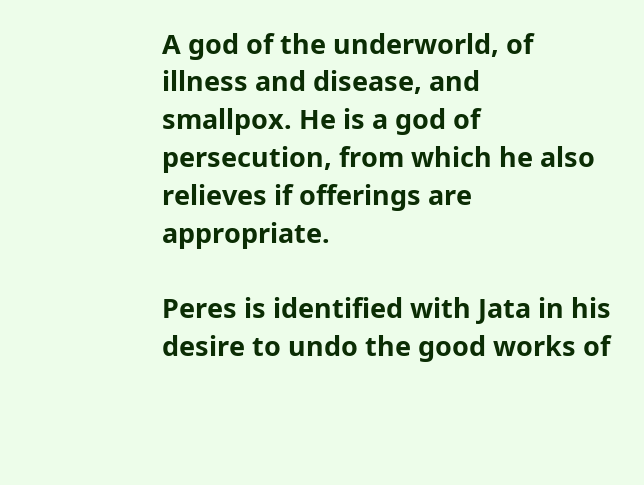A god of the underworld, of illness and disease, and smallpox. He is a god of persecution, from which he also relieves if offerings are appropriate.

Peres is identified with Jata in his desire to undo the good works of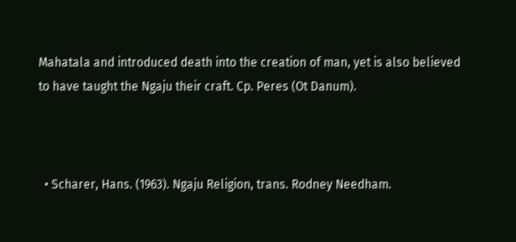Mahatala and introduced death into the creation of man, yet is also believed to have taught the Ngaju their craft. Cp. Peres (Ot Danum).



  • Scharer, Hans. (1963). Ngaju Religion, trans. Rodney Needham.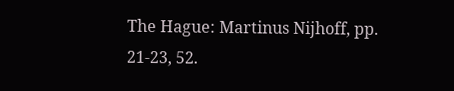The Hague: Martinus Nijhoff, pp. 21-23, 52.